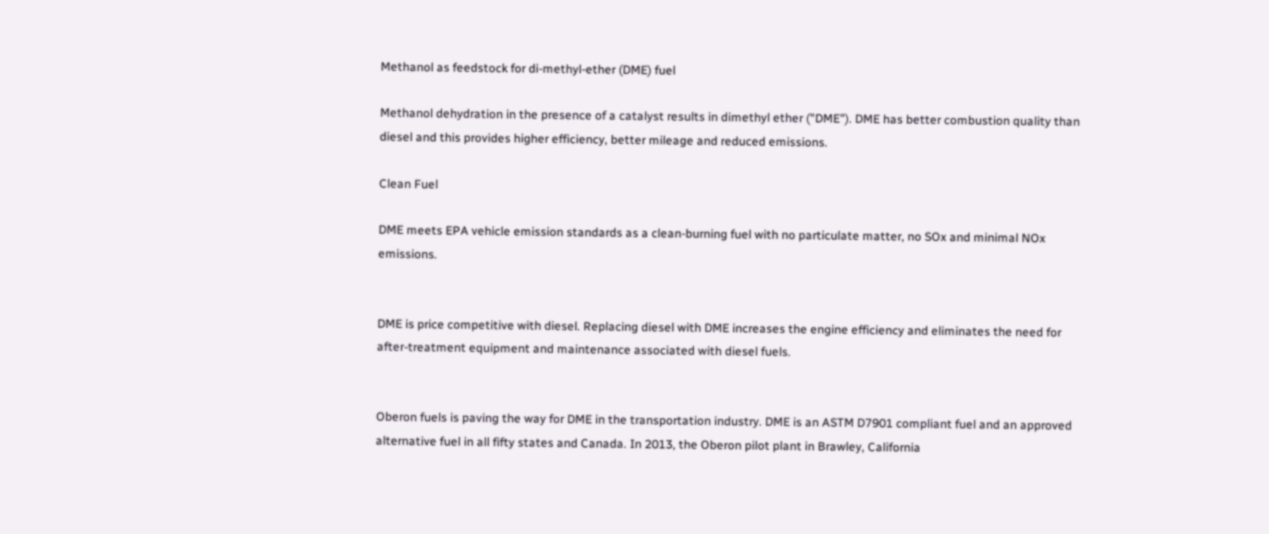Methanol as feedstock for di-methyl-ether (DME) fuel

Methanol dehydration in the presence of a catalyst results in dimethyl ether ("DME"). DME has better combustion quality than diesel and this provides higher efficiency, better mileage and reduced emissions.

Clean Fuel

DME meets EPA vehicle emission standards as a clean-burning fuel with no particulate matter, no SOx and minimal NOx emissions.


DME is price competitive with diesel. Replacing diesel with DME increases the engine efficiency and eliminates the need for after-treatment equipment and maintenance associated with diesel fuels.


Oberon fuels is paving the way for DME in the transportation industry. DME is an ASTM D7901 compliant fuel and an approved alternative fuel in all fifty states and Canada. In 2013, the Oberon pilot plant in Brawley, California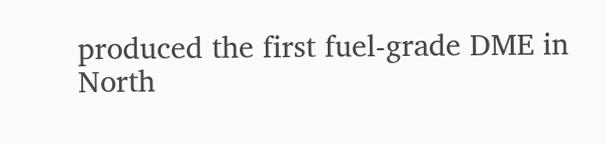produced the first fuel-grade DME in North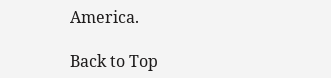America.

Back to Top